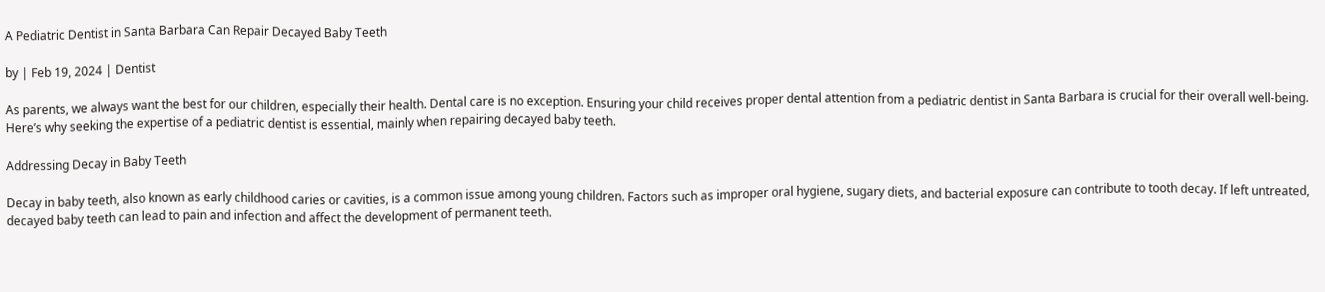A Pediatric Dentist in Santa Barbara Can Repair Decayed Baby Teeth

by | Feb 19, 2024 | Dentist

As parents, we always want the best for our children, especially their health. Dental care is no exception. Ensuring your child receives proper dental attention from a pediatric dentist in Santa Barbara is crucial for their overall well-being. Here’s why seeking the expertise of a pediatric dentist is essential, mainly when repairing decayed baby teeth.

Addressing Decay in Baby Teeth

Decay in baby teeth, also known as early childhood caries or cavities, is a common issue among young children. Factors such as improper oral hygiene, sugary diets, and bacterial exposure can contribute to tooth decay. If left untreated, decayed baby teeth can lead to pain and infection and affect the development of permanent teeth.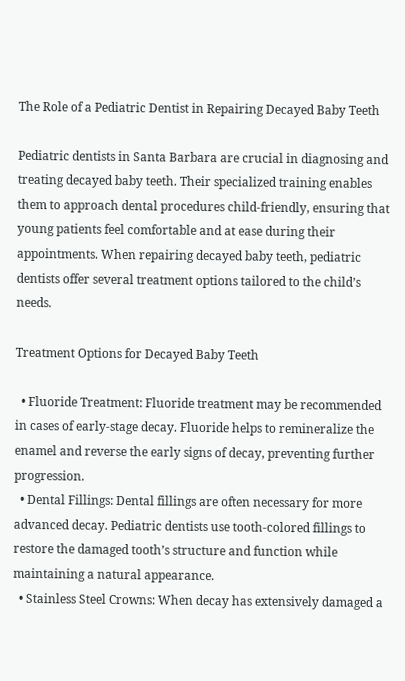The Role of a Pediatric Dentist in Repairing Decayed Baby Teeth

Pediatric dentists in Santa Barbara are crucial in diagnosing and treating decayed baby teeth. Their specialized training enables them to approach dental procedures child-friendly, ensuring that young patients feel comfortable and at ease during their appointments. When repairing decayed baby teeth, pediatric dentists offer several treatment options tailored to the child’s needs.

Treatment Options for Decayed Baby Teeth

  • Fluoride Treatment: Fluoride treatment may be recommended in cases of early-stage decay. Fluoride helps to remineralize the enamel and reverse the early signs of decay, preventing further progression.
  • Dental Fillings: Dental fillings are often necessary for more advanced decay. Pediatric dentists use tooth-colored fillings to restore the damaged tooth’s structure and function while maintaining a natural appearance.
  • Stainless Steel Crowns: When decay has extensively damaged a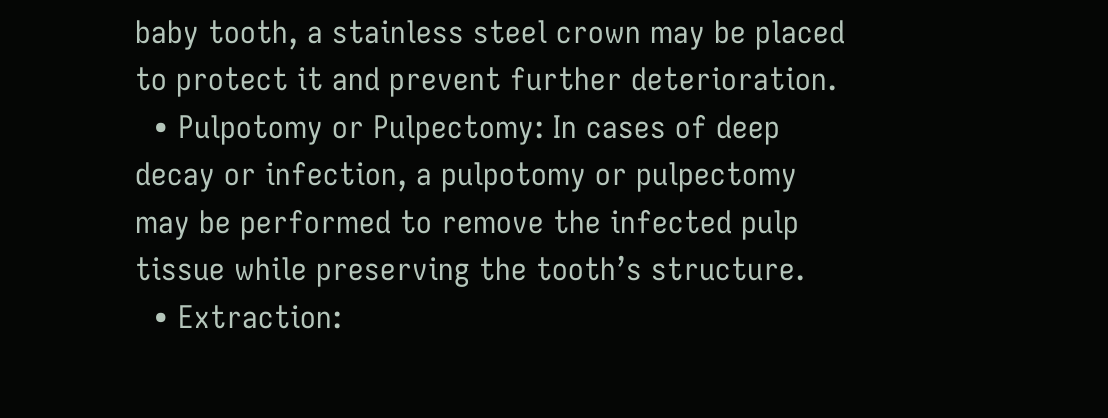baby tooth, a stainless steel crown may be placed to protect it and prevent further deterioration.
  • Pulpotomy or Pulpectomy: In cases of deep decay or infection, a pulpotomy or pulpectomy may be performed to remove the infected pulp tissue while preserving the tooth’s structure.
  • Extraction: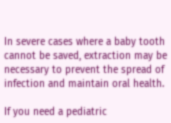In severe cases where a baby tooth cannot be saved, extraction may be necessary to prevent the spread of infection and maintain oral health.

If you need a pediatric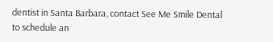dentist in Santa Barbara, contact See Me Smile Dental to schedule an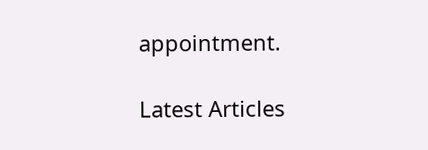appointment.

Latest Articles